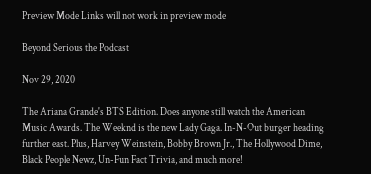Preview Mode Links will not work in preview mode

Beyond Serious the Podcast

Nov 29, 2020

The Ariana Grande's BTS Edition. Does anyone still watch the American Music Awards. The Weeknd is the new Lady Gaga. In-N-Out burger heading further east. Plus, Harvey Weinstein, Bobby Brown Jr., The Hollywood Dime, Black People Newz, Un-Fun Fact Trivia, and much more!